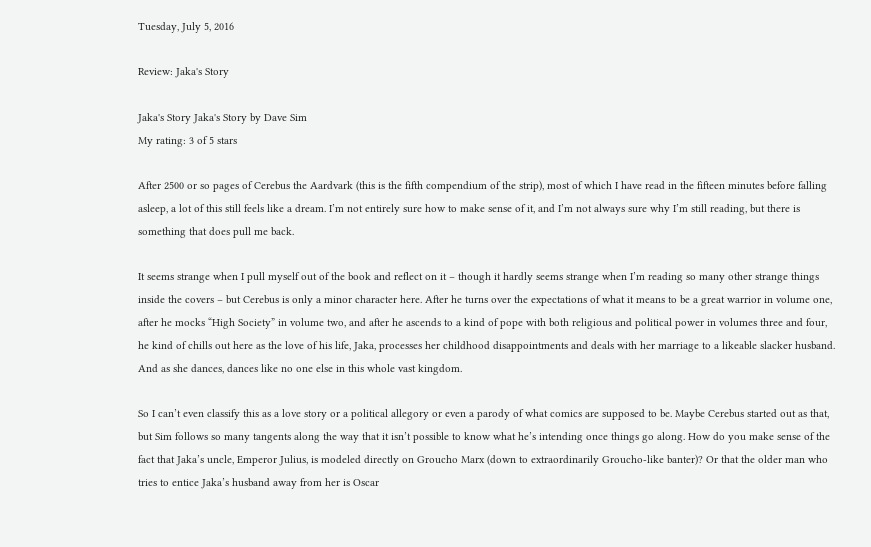Tuesday, July 5, 2016

Review: Jaka's Story

Jaka's Story Jaka's Story by Dave Sim
My rating: 3 of 5 stars

After 2500 or so pages of Cerebus the Aardvark (this is the fifth compendium of the strip), most of which I have read in the fifteen minutes before falling asleep, a lot of this still feels like a dream. I’m not entirely sure how to make sense of it, and I’m not always sure why I’m still reading, but there is something that does pull me back.

It seems strange when I pull myself out of the book and reflect on it – though it hardly seems strange when I’m reading so many other strange things inside the covers – but Cerebus is only a minor character here. After he turns over the expectations of what it means to be a great warrior in volume one, after he mocks “High Society” in volume two, and after he ascends to a kind of pope with both religious and political power in volumes three and four, he kind of chills out here as the love of his life, Jaka, processes her childhood disappointments and deals with her marriage to a likeable slacker husband. And as she dances, dances like no one else in this whole vast kingdom.

So I can’t even classify this as a love story or a political allegory or even a parody of what comics are supposed to be. Maybe Cerebus started out as that, but Sim follows so many tangents along the way that it isn’t possible to know what he’s intending once things go along. How do you make sense of the fact that Jaka’s uncle, Emperor Julius, is modeled directly on Groucho Marx (down to extraordinarily Groucho-like banter)? Or that the older man who tries to entice Jaka’s husband away from her is Oscar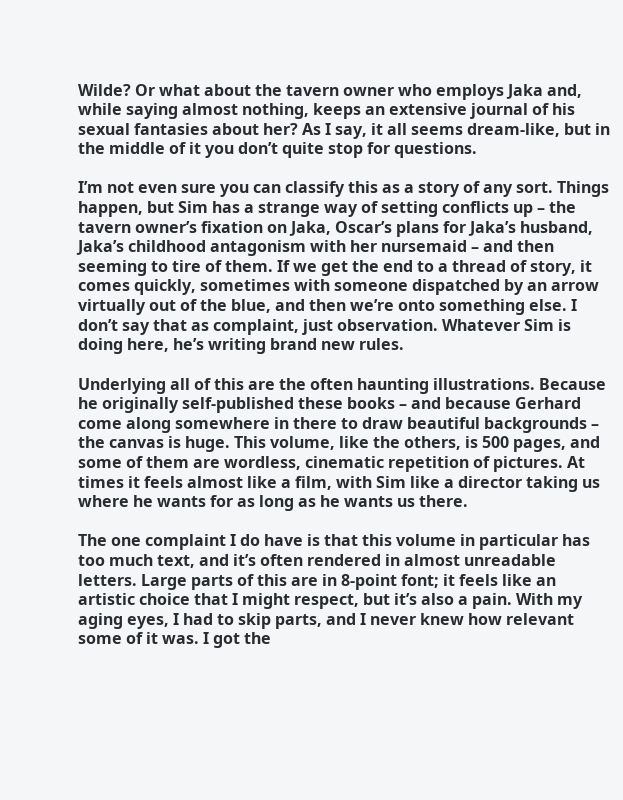Wilde? Or what about the tavern owner who employs Jaka and, while saying almost nothing, keeps an extensive journal of his sexual fantasies about her? As I say, it all seems dream-like, but in the middle of it you don’t quite stop for questions.

I’m not even sure you can classify this as a story of any sort. Things happen, but Sim has a strange way of setting conflicts up – the tavern owner’s fixation on Jaka, Oscar’s plans for Jaka’s husband, Jaka’s childhood antagonism with her nursemaid – and then seeming to tire of them. If we get the end to a thread of story, it comes quickly, sometimes with someone dispatched by an arrow virtually out of the blue, and then we’re onto something else. I don’t say that as complaint, just observation. Whatever Sim is doing here, he’s writing brand new rules.

Underlying all of this are the often haunting illustrations. Because he originally self-published these books – and because Gerhard come along somewhere in there to draw beautiful backgrounds – the canvas is huge. This volume, like the others, is 500 pages, and some of them are wordless, cinematic repetition of pictures. At times it feels almost like a film, with Sim like a director taking us where he wants for as long as he wants us there.

The one complaint I do have is that this volume in particular has too much text, and it’s often rendered in almost unreadable letters. Large parts of this are in 8-point font; it feels like an artistic choice that I might respect, but it’s also a pain. With my aging eyes, I had to skip parts, and I never knew how relevant some of it was. I got the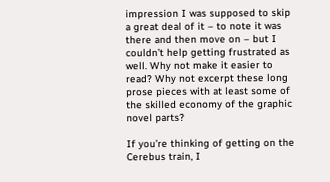impression I was supposed to skip a great deal of it – to note it was there and then move on – but I couldn’t help getting frustrated as well. Why not make it easier to read? Why not excerpt these long prose pieces with at least some of the skilled economy of the graphic novel parts?

If you’re thinking of getting on the Cerebus train, I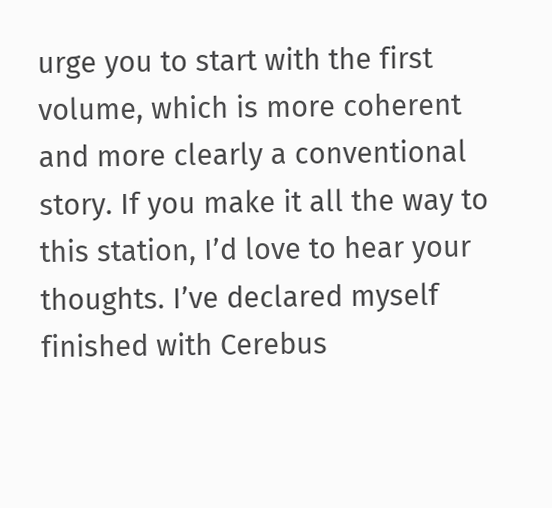urge you to start with the first volume, which is more coherent and more clearly a conventional story. If you make it all the way to this station, I’d love to hear your thoughts. I’ve declared myself finished with Cerebus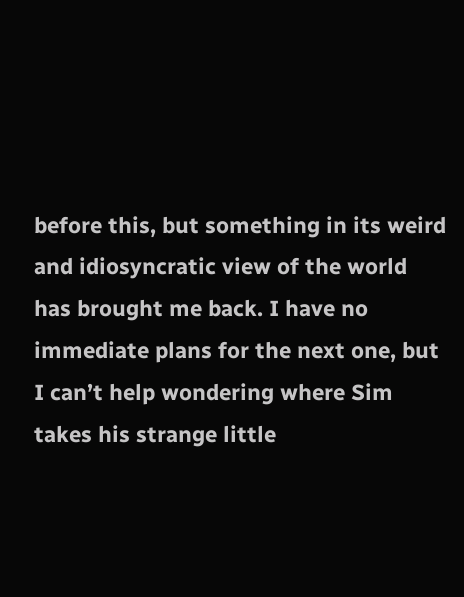before this, but something in its weird and idiosyncratic view of the world has brought me back. I have no immediate plans for the next one, but I can’t help wondering where Sim takes his strange little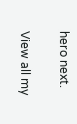hero next.

View all my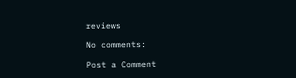reviews

No comments:

Post a Comment